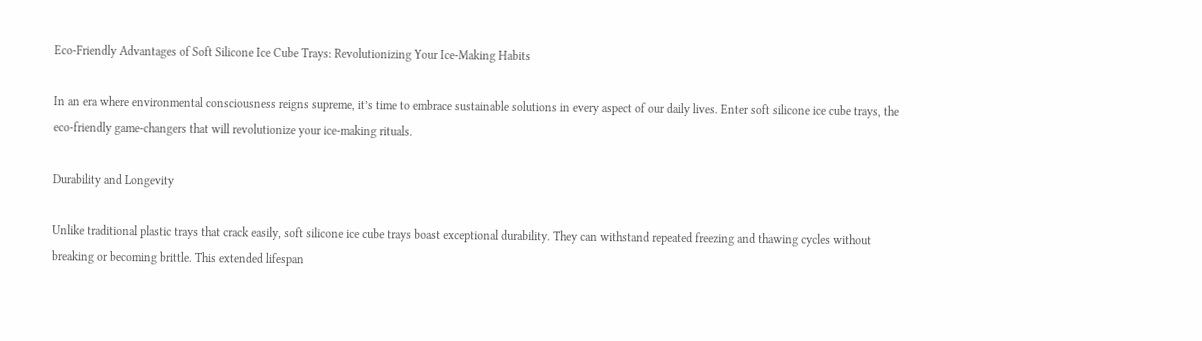Eco-Friendly Advantages of Soft Silicone Ice Cube Trays: Revolutionizing Your Ice-Making Habits

In an era where environmental consciousness reigns supreme, it’s time to embrace sustainable solutions in every aspect of our daily lives. Enter soft silicone ice cube trays, the eco-friendly game-changers that will revolutionize your ice-making rituals.

Durability and Longevity

Unlike traditional plastic trays that crack easily, soft silicone ice cube trays boast exceptional durability. They can withstand repeated freezing and thawing cycles without breaking or becoming brittle. This extended lifespan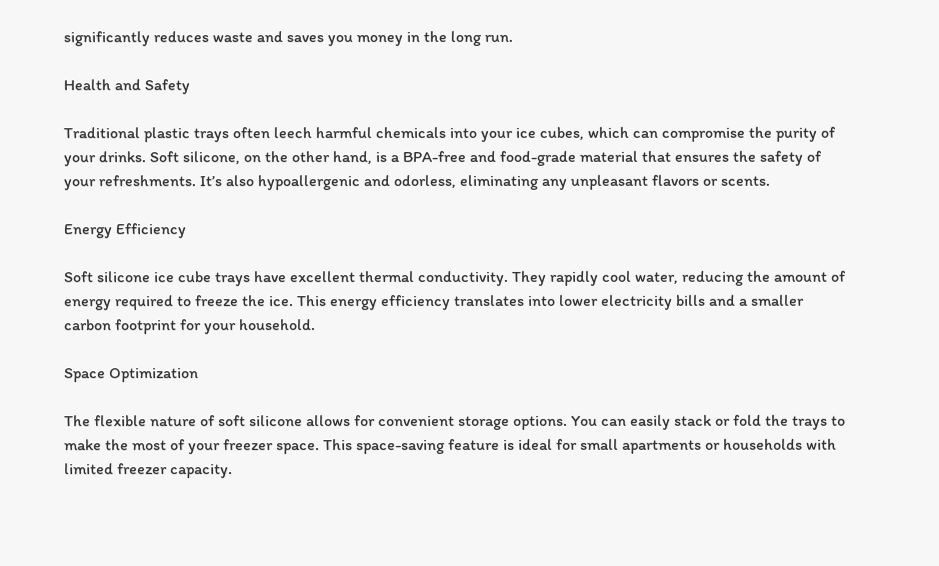significantly reduces waste and saves you money in the long run.

Health and Safety

Traditional plastic trays often leech harmful chemicals into your ice cubes, which can compromise the purity of your drinks. Soft silicone, on the other hand, is a BPA-free and food-grade material that ensures the safety of your refreshments. It’s also hypoallergenic and odorless, eliminating any unpleasant flavors or scents.

Energy Efficiency

Soft silicone ice cube trays have excellent thermal conductivity. They rapidly cool water, reducing the amount of energy required to freeze the ice. This energy efficiency translates into lower electricity bills and a smaller carbon footprint for your household.

Space Optimization

The flexible nature of soft silicone allows for convenient storage options. You can easily stack or fold the trays to make the most of your freezer space. This space-saving feature is ideal for small apartments or households with limited freezer capacity.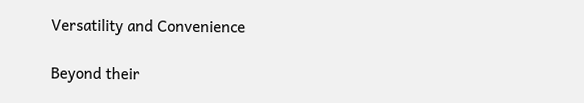Versatility and Convenience

Beyond their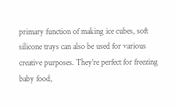primary function of making ice cubes, soft silicone trays can also be used for various creative purposes. They’re perfect for freezing baby food,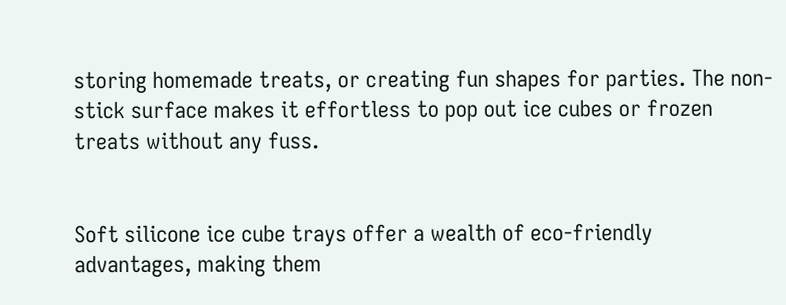storing homemade treats, or creating fun shapes for parties. The non-stick surface makes it effortless to pop out ice cubes or frozen treats without any fuss.


Soft silicone ice cube trays offer a wealth of eco-friendly advantages, making them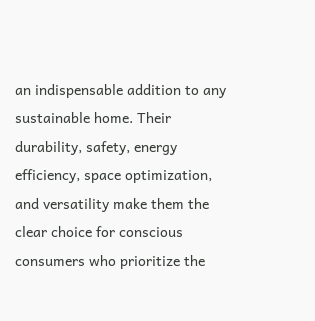an indispensable addition to any sustainable home. Their durability, safety, energy efficiency, space optimization, and versatility make them the clear choice for conscious consumers who prioritize the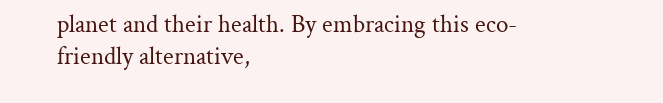planet and their health. By embracing this eco-friendly alternative,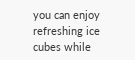you can enjoy refreshing ice cubes while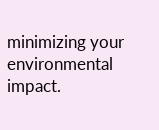minimizing your environmental impact.